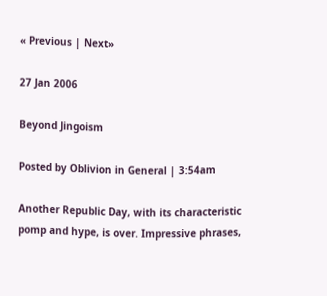« Previous | Next»

27 Jan 2006

Beyond Jingoism

Posted by Oblivion in General | 3:54am

Another Republic Day, with its characteristic pomp and hype, is over. Impressive phrases,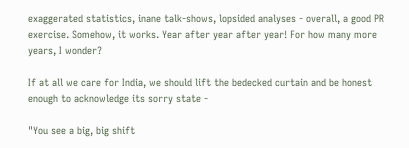exaggerated statistics, inane talk-shows, lopsided analyses - overall, a good PR exercise. Somehow, it works. Year after year after year! For how many more years, I wonder?

If at all we care for India, we should lift the bedecked curtain and be honest enough to acknowledge its sorry state -

"You see a big, big shift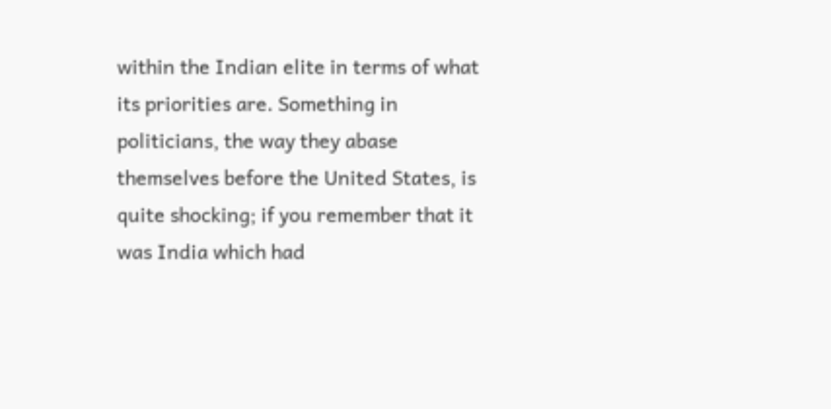within the Indian elite in terms of what its priorities are. Something in politicians, the way they abase themselves before the United States, is quite shocking; if you remember that it was India which had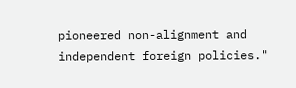pioneered non-alignment and independent foreign policies."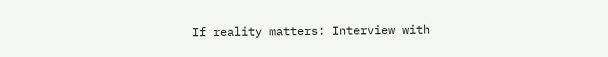If reality matters: Interview with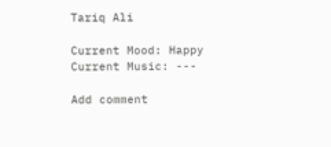Tariq Ali

Current Mood: Happy
Current Music: ---

Add comment